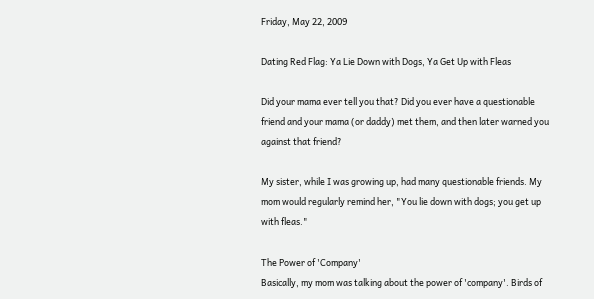Friday, May 22, 2009

Dating Red Flag: Ya Lie Down with Dogs, Ya Get Up with Fleas

Did your mama ever tell you that? Did you ever have a questionable friend and your mama (or daddy) met them, and then later warned you against that friend?

My sister, while I was growing up, had many questionable friends. My mom would regularly remind her, "You lie down with dogs; you get up with fleas."

The Power of 'Company'
Basically, my mom was talking about the power of 'company'. Birds of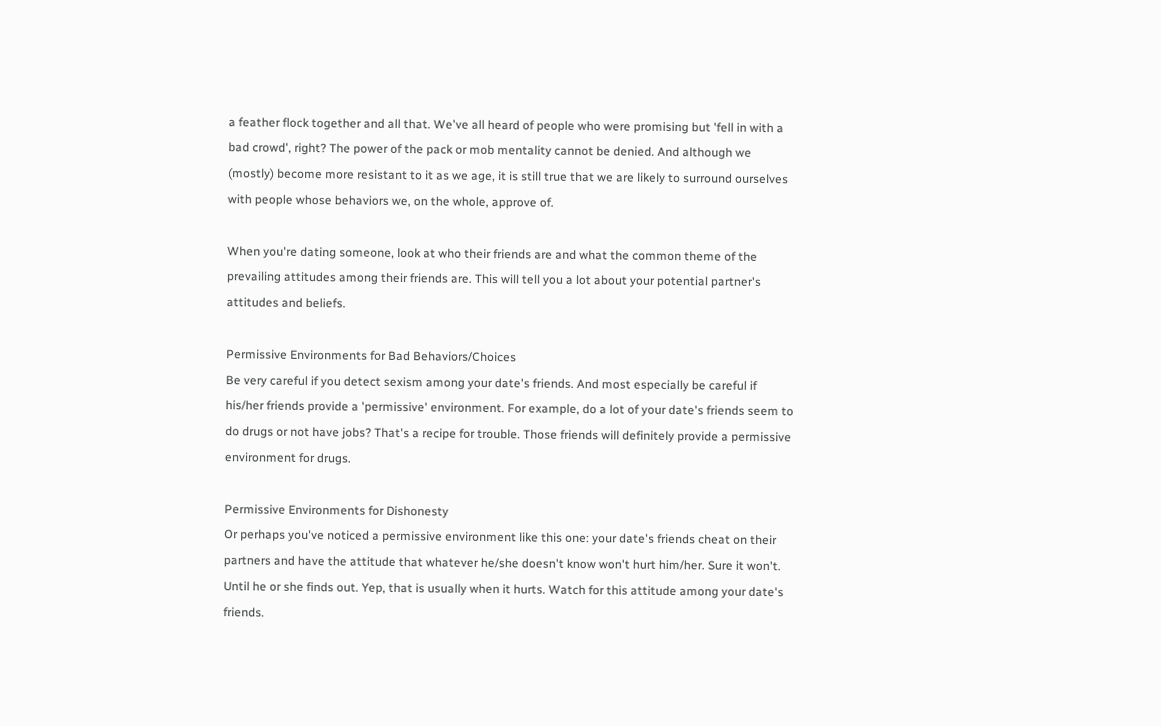a feather flock together and all that. We've all heard of people who were promising but 'fell in with a bad crowd', right? The power of the pack or mob mentality cannot be denied. And although we (mostly) become more resistant to it as we age, it is still true that we are likely to surround ourselves with people whose behaviors we, on the whole, approve of.

When you're dating someone, look at who their friends are and what the common theme of the prevailing attitudes among their friends are. This will tell you a lot about your potential partner's attitudes and beliefs.

Permissive Environments for Bad Behaviors/Choices
Be very careful if you detect sexism among your date's friends. And most especially be careful if his/her friends provide a 'permissive' environment. For example, do a lot of your date's friends seem to do drugs or not have jobs? That's a recipe for trouble. Those friends will definitely provide a permissive environment for drugs.

Permissive Environments for Dishonesty
Or perhaps you've noticed a permissive environment like this one: your date's friends cheat on their partners and have the attitude that whatever he/she doesn't know won't hurt him/her. Sure it won't. Until he or she finds out. Yep, that is usually when it hurts. Watch for this attitude among your date's friends.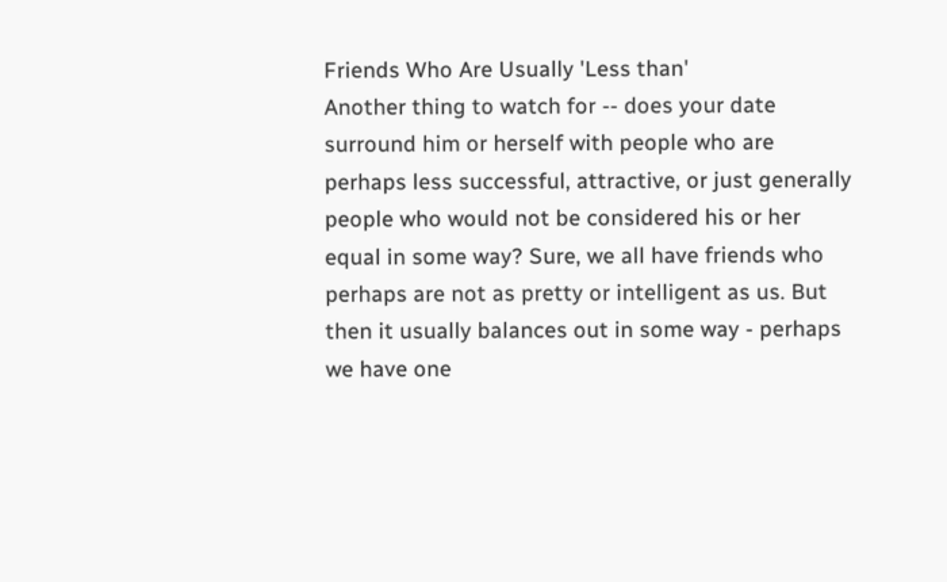Friends Who Are Usually 'Less than'
Another thing to watch for -- does your date surround him or herself with people who are perhaps less successful, attractive, or just generally people who would not be considered his or her equal in some way? Sure, we all have friends who perhaps are not as pretty or intelligent as us. But then it usually balances out in some way - perhaps we have one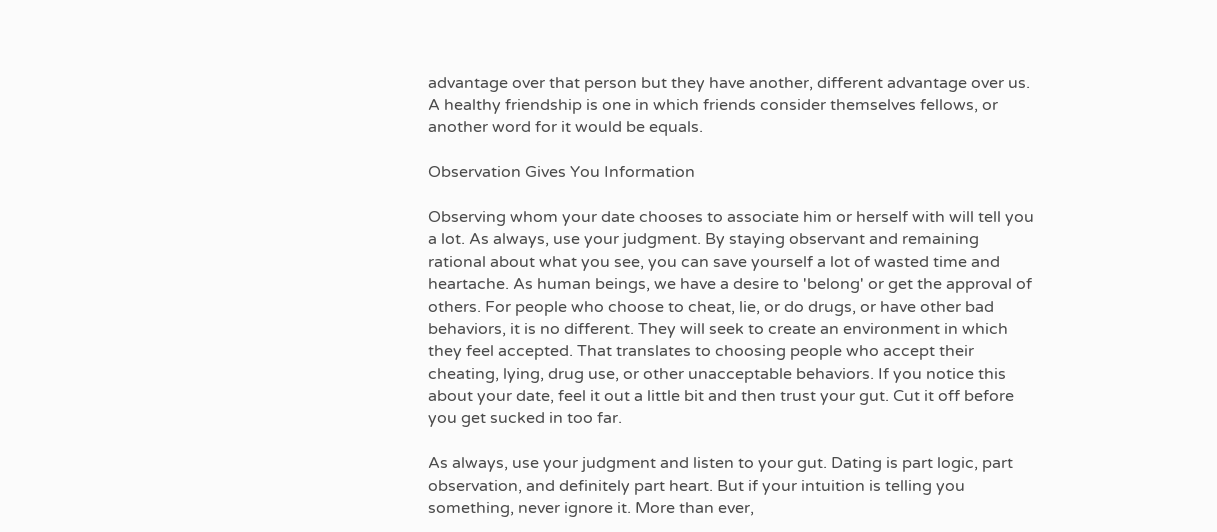advantage over that person but they have another, different advantage over us. A healthy friendship is one in which friends consider themselves fellows, or another word for it would be equals.

Observation Gives You Information

Observing whom your date chooses to associate him or herself with will tell you a lot. As always, use your judgment. By staying observant and remaining rational about what you see, you can save yourself a lot of wasted time and heartache. As human beings, we have a desire to 'belong' or get the approval of others. For people who choose to cheat, lie, or do drugs, or have other bad behaviors, it is no different. They will seek to create an environment in which they feel accepted. That translates to choosing people who accept their cheating, lying, drug use, or other unacceptable behaviors. If you notice this about your date, feel it out a little bit and then trust your gut. Cut it off before you get sucked in too far.

As always, use your judgment and listen to your gut. Dating is part logic, part observation, and definitely part heart. But if your intuition is telling you something, never ignore it. More than ever,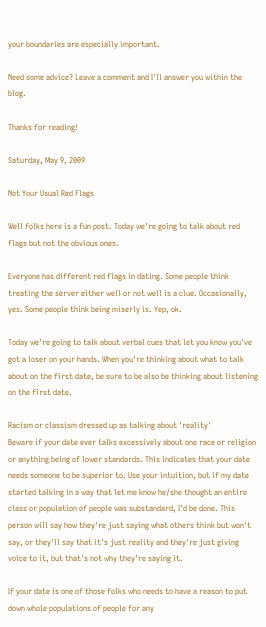your boundaries are especially important.

Need some advice? Leave a comment and I'll answer you within the blog.

Thanks for reading!

Saturday, May 9, 2009

Not Your Usual Red Flags

Well folks here is a fun post. Today we're going to talk about red flags but not the obvious ones.

Everyone has different red flags in dating. Some people think treating the server either well or not well is a clue. Occasionally, yes. Some people think being miserly is. Yep, ok.

Today we're going to talk about verbal cues that let you know you've got a loser on your hands. When you're thinking about what to talk about on the first date, be sure to be also be thinking about listening on the first date.

Racism or classism dressed up as talking about 'reality'
Beware if your date ever talks excessively about one race or religion or anything being of lower standards. This indicates that your date needs someone to be superior to. Use your intuition, but if my date started talking in a way that let me know he/she thought an entire class or population of people was substandard, I'd be done. This person will say how they're just saying what others think but won't say, or they'll say that it's just reality and they're just giving voice to it, but that's not why they're saying it.

If your date is one of those folks who needs to have a reason to put down whole populations of people for any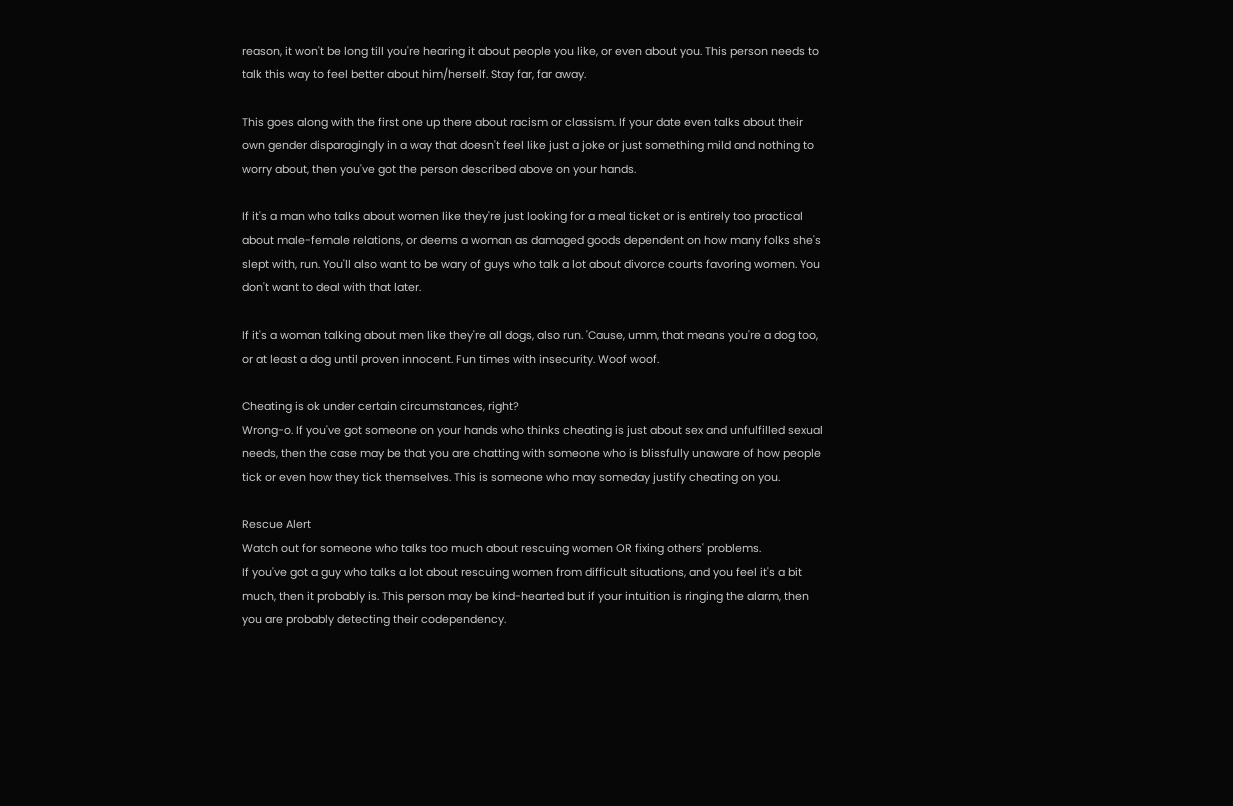reason, it won't be long till you're hearing it about people you like, or even about you. This person needs to talk this way to feel better about him/herself. Stay far, far away.

This goes along with the first one up there about racism or classism. If your date even talks about their own gender disparagingly in a way that doesn't feel like just a joke or just something mild and nothing to worry about, then you've got the person described above on your hands.

If it's a man who talks about women like they're just looking for a meal ticket or is entirely too practical about male-female relations, or deems a woman as damaged goods dependent on how many folks she's slept with, run. You'll also want to be wary of guys who talk a lot about divorce courts favoring women. You don't want to deal with that later.

If it's a woman talking about men like they're all dogs, also run. 'Cause, umm, that means you're a dog too, or at least a dog until proven innocent. Fun times with insecurity. Woof woof.

Cheating is ok under certain circumstances, right?
Wrong-o. If you've got someone on your hands who thinks cheating is just about sex and unfulfilled sexual needs, then the case may be that you are chatting with someone who is blissfully unaware of how people tick or even how they tick themselves. This is someone who may someday justify cheating on you.

Rescue Alert
Watch out for someone who talks too much about rescuing women OR fixing others' problems.
If you've got a guy who talks a lot about rescuing women from difficult situations, and you feel it's a bit much, then it probably is. This person may be kind-hearted but if your intuition is ringing the alarm, then you are probably detecting their codependency.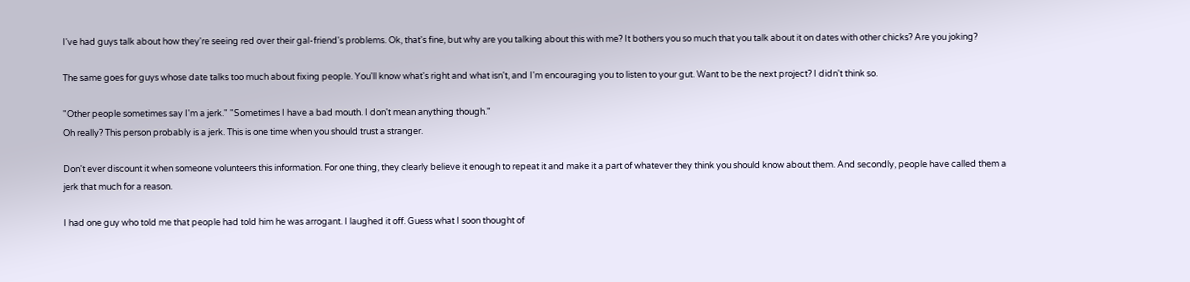I've had guys talk about how they're seeing red over their gal-friend's problems. Ok, that's fine, but why are you talking about this with me? It bothers you so much that you talk about it on dates with other chicks? Are you joking?

The same goes for guys whose date talks too much about fixing people. You'll know what's right and what isn't, and I'm encouraging you to listen to your gut. Want to be the next project? I didn't think so.

"Other people sometimes say I'm a jerk." "Sometimes I have a bad mouth. I don't mean anything though."
Oh really? This person probably is a jerk. This is one time when you should trust a stranger.

Don't ever discount it when someone volunteers this information. For one thing, they clearly believe it enough to repeat it and make it a part of whatever they think you should know about them. And secondly, people have called them a jerk that much for a reason.

I had one guy who told me that people had told him he was arrogant. I laughed it off. Guess what I soon thought of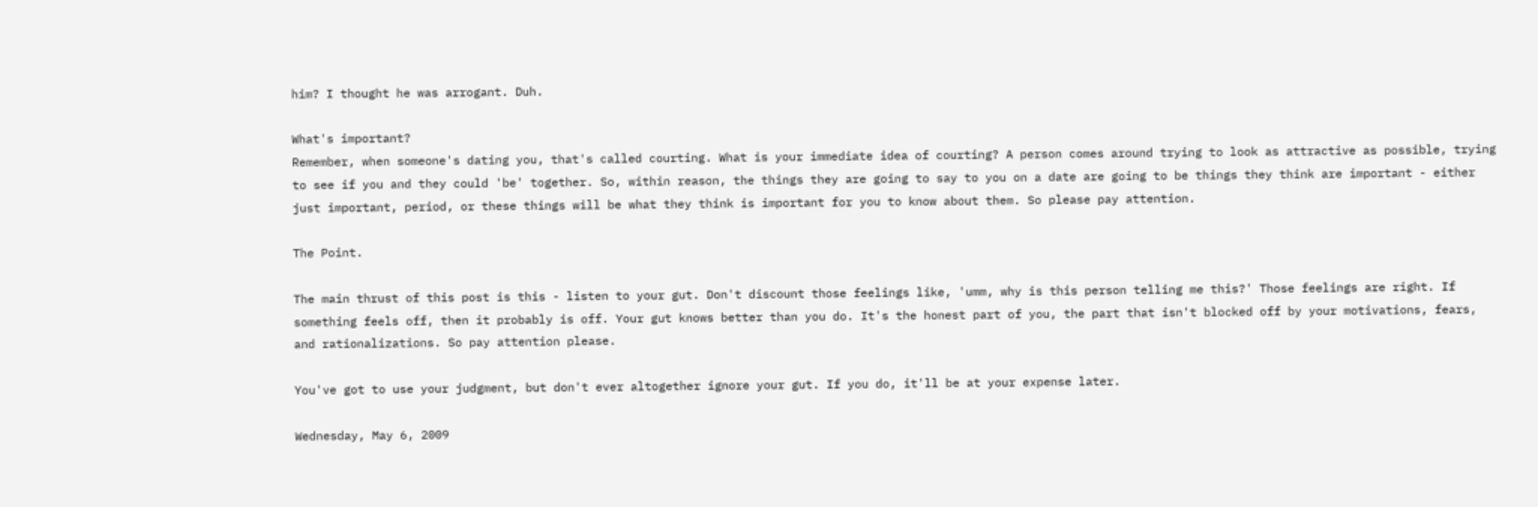him? I thought he was arrogant. Duh.

What's important?
Remember, when someone's dating you, that's called courting. What is your immediate idea of courting? A person comes around trying to look as attractive as possible, trying to see if you and they could 'be' together. So, within reason, the things they are going to say to you on a date are going to be things they think are important - either just important, period, or these things will be what they think is important for you to know about them. So please pay attention.

The Point.

The main thrust of this post is this - listen to your gut. Don't discount those feelings like, 'umm, why is this person telling me this?' Those feelings are right. If something feels off, then it probably is off. Your gut knows better than you do. It's the honest part of you, the part that isn't blocked off by your motivations, fears, and rationalizations. So pay attention please.

You've got to use your judgment, but don't ever altogether ignore your gut. If you do, it'll be at your expense later.

Wednesday, May 6, 2009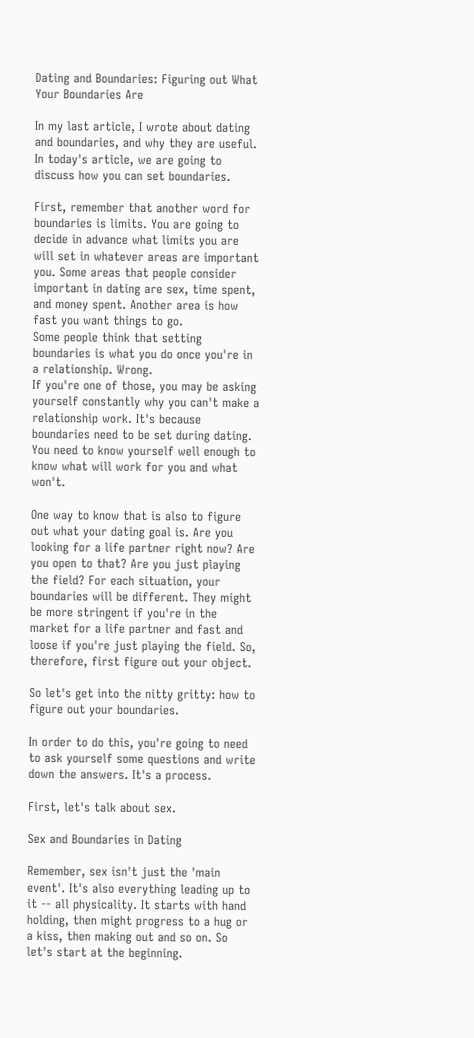Dating and Boundaries: Figuring out What Your Boundaries Are

In my last article, I wrote about dating and boundaries, and why they are useful. In today's article, we are going to discuss how you can set boundaries.

First, remember that another word for boundaries is limits. You are going to decide in advance what limits you are will set in whatever areas are important you. Some areas that people consider important in dating are sex, time spent, and money spent. Another area is how fast you want things to go.
Some people think that setting boundaries is what you do once you're in a relationship. Wrong.
If you're one of those, you may be asking yourself constantly why you can't make a relationship work. It's because boundaries need to be set during dating. You need to know yourself well enough to know what will work for you and what won't.

One way to know that is also to figure out what your dating goal is. Are you looking for a life partner right now? Are you open to that? Are you just playing the field? For each situation, your boundaries will be different. They might be more stringent if you're in the market for a life partner and fast and loose if you're just playing the field. So, therefore, first figure out your object.

So let's get into the nitty gritty: how to figure out your boundaries.

In order to do this, you're going to need to ask yourself some questions and write down the answers. It's a process.

First, let's talk about sex.

Sex and Boundaries in Dating

Remember, sex isn't just the 'main event'. It's also everything leading up to it -- all physicality. It starts with hand holding, then might progress to a hug or a kiss, then making out and so on. So let's start at the beginning.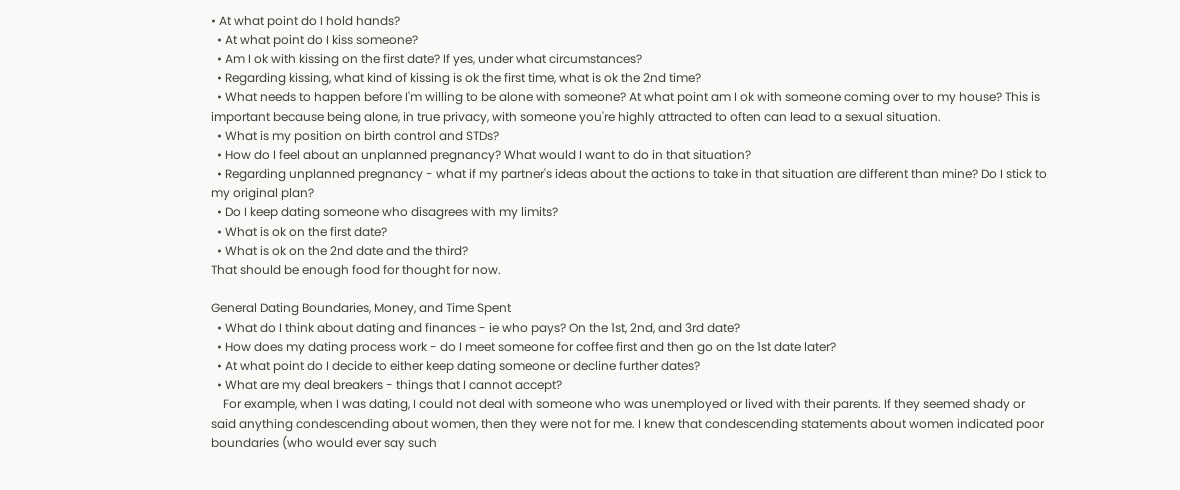• At what point do I hold hands?
  • At what point do I kiss someone?
  • Am I ok with kissing on the first date? If yes, under what circumstances?
  • Regarding kissing, what kind of kissing is ok the first time, what is ok the 2nd time?
  • What needs to happen before I'm willing to be alone with someone? At what point am I ok with someone coming over to my house? This is important because being alone, in true privacy, with someone you're highly attracted to often can lead to a sexual situation.
  • What is my position on birth control and STDs?
  • How do I feel about an unplanned pregnancy? What would I want to do in that situation?
  • Regarding unplanned pregnancy - what if my partner's ideas about the actions to take in that situation are different than mine? Do I stick to my original plan?
  • Do I keep dating someone who disagrees with my limits?
  • What is ok on the first date?
  • What is ok on the 2nd date and the third?
That should be enough food for thought for now.

General Dating Boundaries, Money, and Time Spent
  • What do I think about dating and finances - ie who pays? On the 1st, 2nd, and 3rd date?
  • How does my dating process work - do I meet someone for coffee first and then go on the 1st date later?
  • At what point do I decide to either keep dating someone or decline further dates?
  • What are my deal breakers - things that I cannot accept?
    For example, when I was dating, I could not deal with someone who was unemployed or lived with their parents. If they seemed shady or said anything condescending about women, then they were not for me. I knew that condescending statements about women indicated poor boundaries (who would ever say such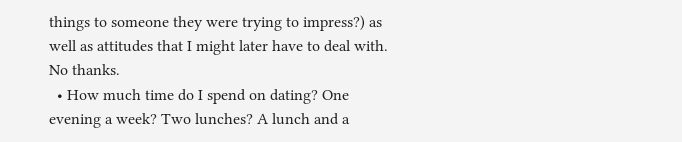things to someone they were trying to impress?) as well as attitudes that I might later have to deal with. No thanks.
  • How much time do I spend on dating? One evening a week? Two lunches? A lunch and a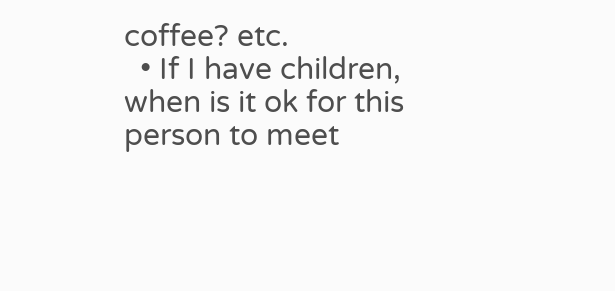coffee? etc.
  • If I have children, when is it ok for this person to meet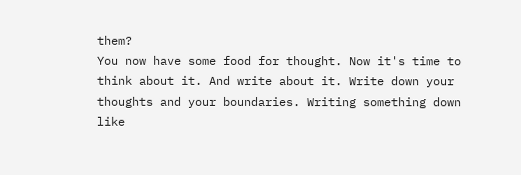them?
You now have some food for thought. Now it's time to think about it. And write about it. Write down your thoughts and your boundaries. Writing something down like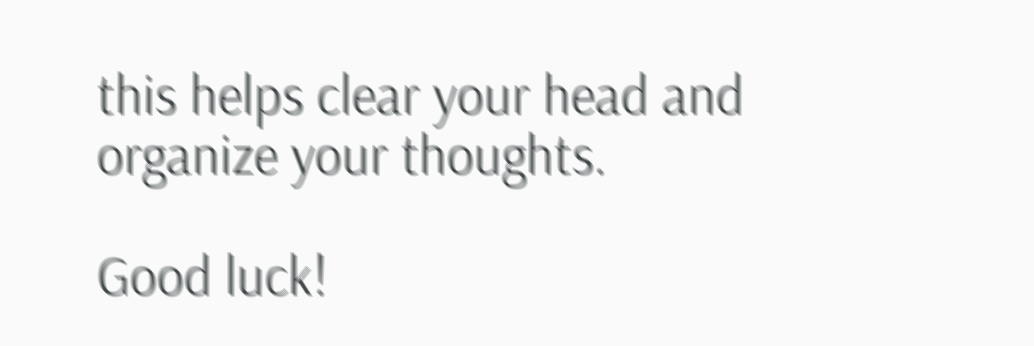this helps clear your head and organize your thoughts.

Good luck!